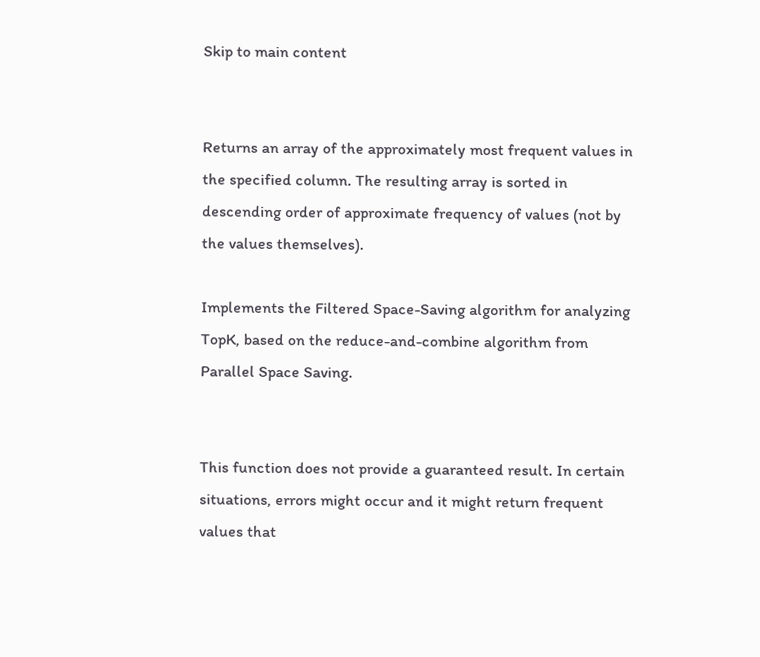Skip to main content


Returns an array of the approximately most frequent values in the specified column. The resulting array is sorted in descending order of approximate frequency of values (not by the values themselves).

Implements the Filtered Space-Saving algorithm for analyzing TopK, based on the reduce-and-combine algorithm from Parallel Space Saving.


This function does not provide a guaranteed result. In certain situations, errors might occur and it might return frequent values that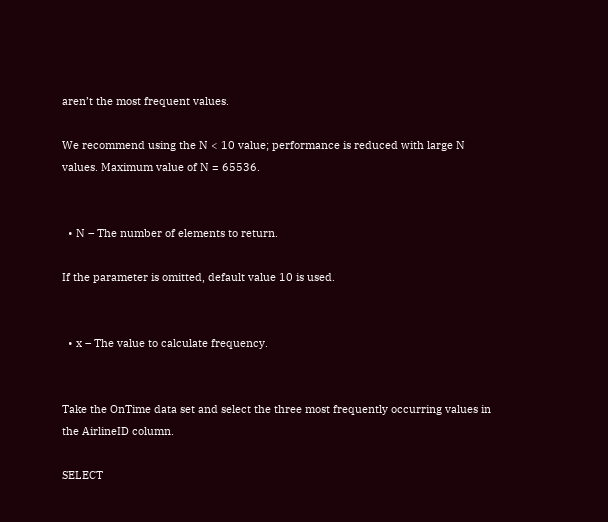aren’t the most frequent values.

We recommend using the N < 10 value; performance is reduced with large N values. Maximum value of N = 65536.


  • N – The number of elements to return.

If the parameter is omitted, default value 10 is used.


  • x – The value to calculate frequency.


Take the OnTime data set and select the three most frequently occurring values in the AirlineID column.

SELECT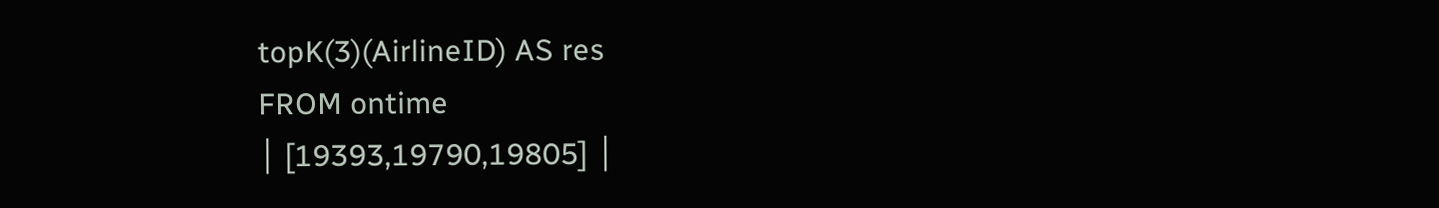topK(3)(AirlineID) AS res
FROM ontime
│ [19393,19790,19805] │